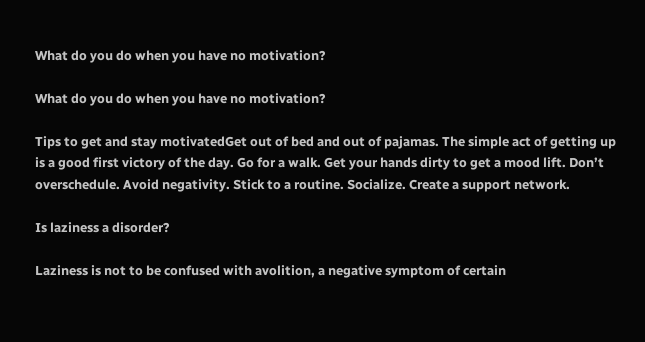What do you do when you have no motivation?

What do you do when you have no motivation?

Tips to get and stay motivatedGet out of bed and out of pajamas. The simple act of getting up is a good first victory of the day. Go for a walk. Get your hands dirty to get a mood lift. Don’t overschedule. Avoid negativity. Stick to a routine. Socialize. Create a support network.

Is laziness a disorder?

Laziness is not to be confused with avolition, a negative symptom of certain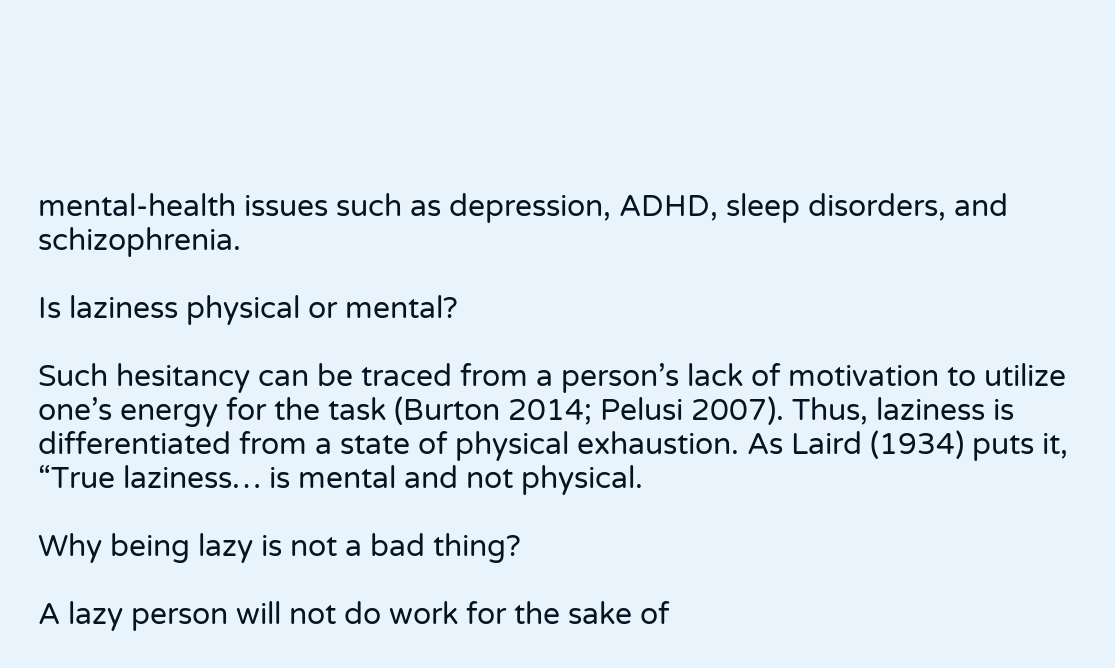mental-health issues such as depression, ADHD, sleep disorders, and schizophrenia.

Is laziness physical or mental?

Such hesitancy can be traced from a person’s lack of motivation to utilize one’s energy for the task (Burton 2014; Pelusi 2007). Thus, laziness is differentiated from a state of physical exhaustion. As Laird (1934) puts it, “True laziness… is mental and not physical.

Why being lazy is not a bad thing?

A lazy person will not do work for the sake of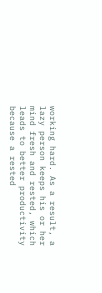working hard. As a result, a lazy person keeps his or her mind fresh and rested, which leads to better productivity because a rested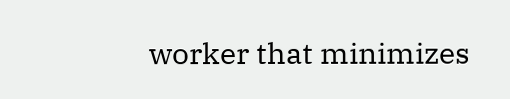worker that minimizes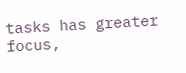tasks has greater focus,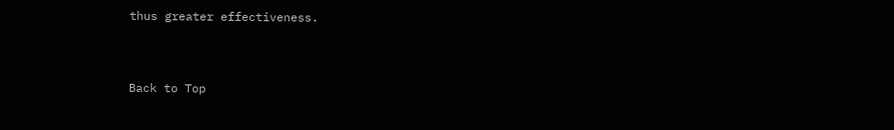thus greater effectiveness.


Back to Top